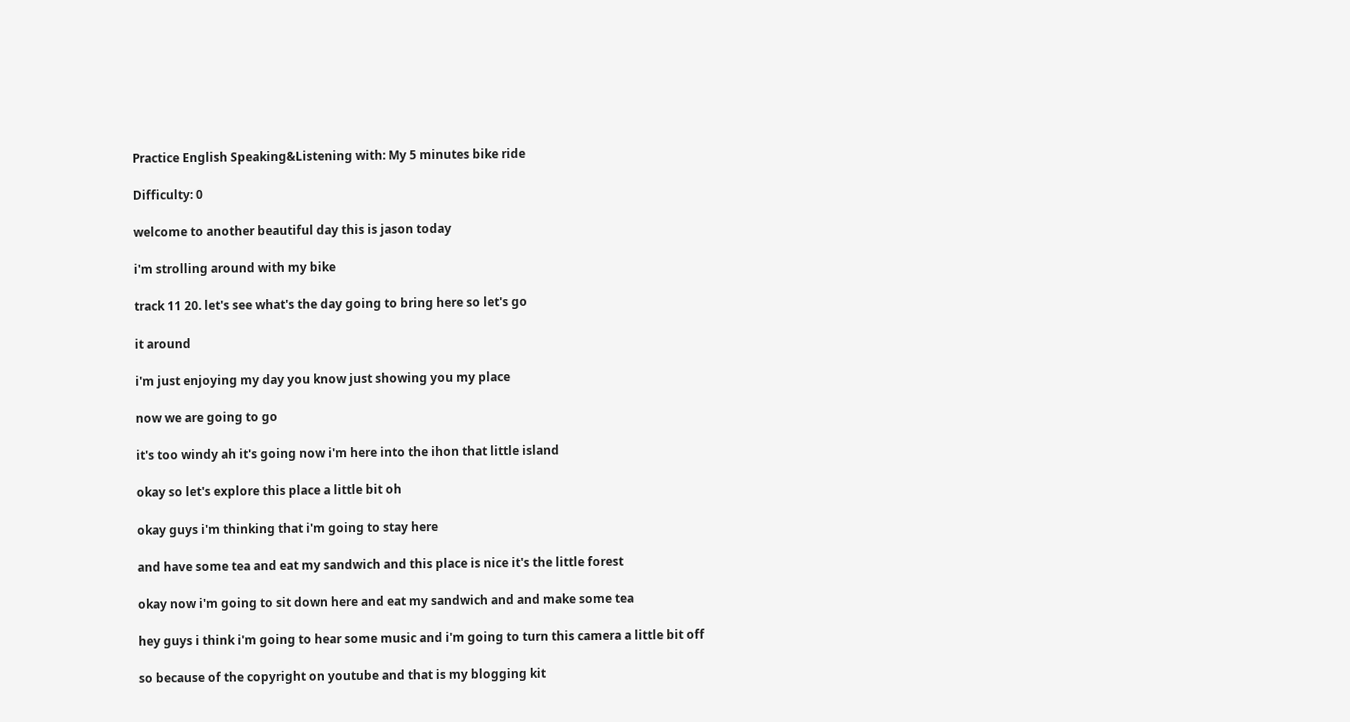Practice English Speaking&Listening with: My 5 minutes bike ride

Difficulty: 0

welcome to another beautiful day this is jason today

i'm strolling around with my bike

track 11 20. let's see what's the day going to bring here so let's go

it around

i'm just enjoying my day you know just showing you my place

now we are going to go

it's too windy ah it's going now i'm here into the ihon that little island

okay so let's explore this place a little bit oh

okay guys i'm thinking that i'm going to stay here

and have some tea and eat my sandwich and this place is nice it's the little forest

okay now i'm going to sit down here and eat my sandwich and and make some tea

hey guys i think i'm going to hear some music and i'm going to turn this camera a little bit off

so because of the copyright on youtube and that is my blogging kit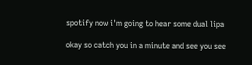spotify now i'm going to hear some dual lipa

okay so catch you in a minute and see you see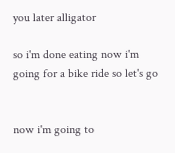you later alligator

so i'm done eating now i'm going for a bike ride so let's go


now i'm going to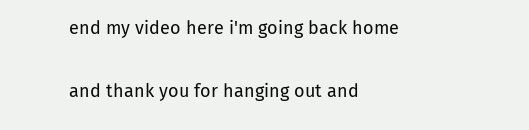end my video here i'm going back home

and thank you for hanging out and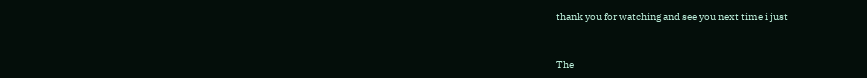thank you for watching and see you next time i just


The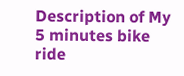Description of My 5 minutes bike ride